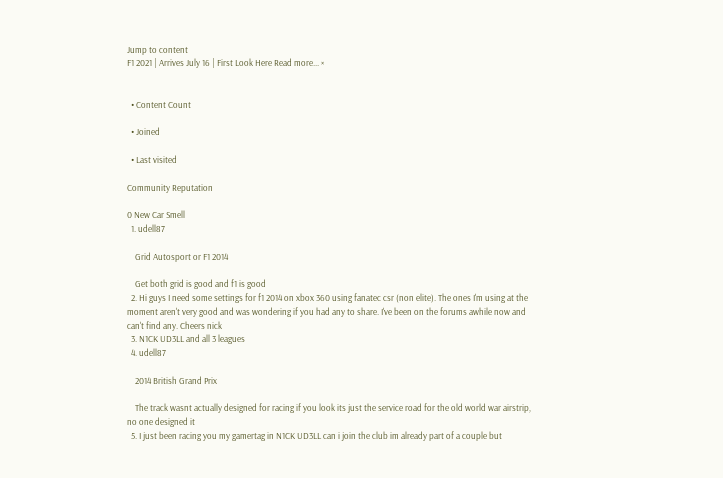Jump to content
F1 2021 | Arrives July 16 | First Look Here Read more... ×


  • Content Count

  • Joined

  • Last visited

Community Reputation

0 New Car Smell
  1. udell87

    Grid Autosport or F1 2014

    Get both grid is good and f1 is good
  2. Hi guys I need some settings for f1 2014 on xbox 360 using fanatec csr (non elite). The ones I'm using at the moment aren't very good and was wondering if you had any to share. I've been on the forums awhile now and can't find any. Cheers nick
  3. N1CK UD3LL and all 3 leagues
  4. udell87

    2014 British Grand Prix

    The track wasnt actually designed for racing if you look its just the service road for the old world war airstrip, no one designed it
  5. I just been racing you my gamertag in N1CK UD3LL can i join the club im already part of a couple but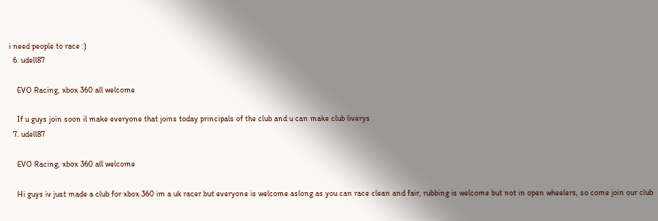i need people to race :)
  6. udell87

    EVO Racing, xbox 360 all welcome

    If u guys join soon il make everyone that joins today principals of the club and u can make club liverys
  7. udell87

    EVO Racing, xbox 360 all welcome

    Hi guys iv just made a club for xbox 360 im a uk racer but everyone is welcome aslong as you can race clean and fair, rubbing is welcome but not in open wheelers, so come join our club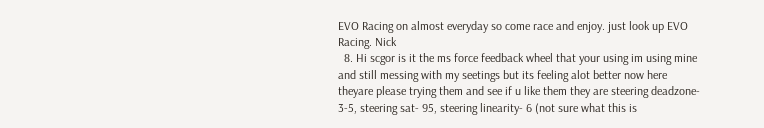EVO Racing on almost everyday so come race and enjoy. just look up EVO Racing. Nick
  8. Hi scgor is it the ms force feedback wheel that your using im using mine and still messing with my seetings but its feeling alot better now here theyare please trying them and see if u like them they are steering deadzone- 3-5, steering sat- 95, steering linearity- 6 (not sure what this is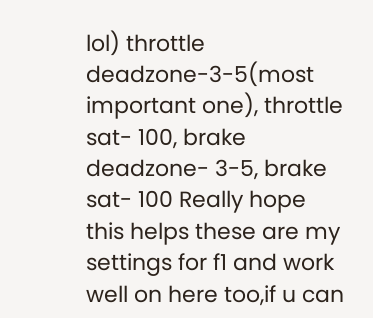lol) throttle deadzone-3-5(most important one), throttle sat- 100, brake deadzone- 3-5, brake sat- 100 Really hope this helps these are my settings for f1 and work well on here too,if u can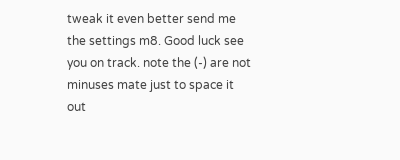tweak it even better send me the settings m8. Good luck see you on track. note the (-) are not minuses mate just to space it out